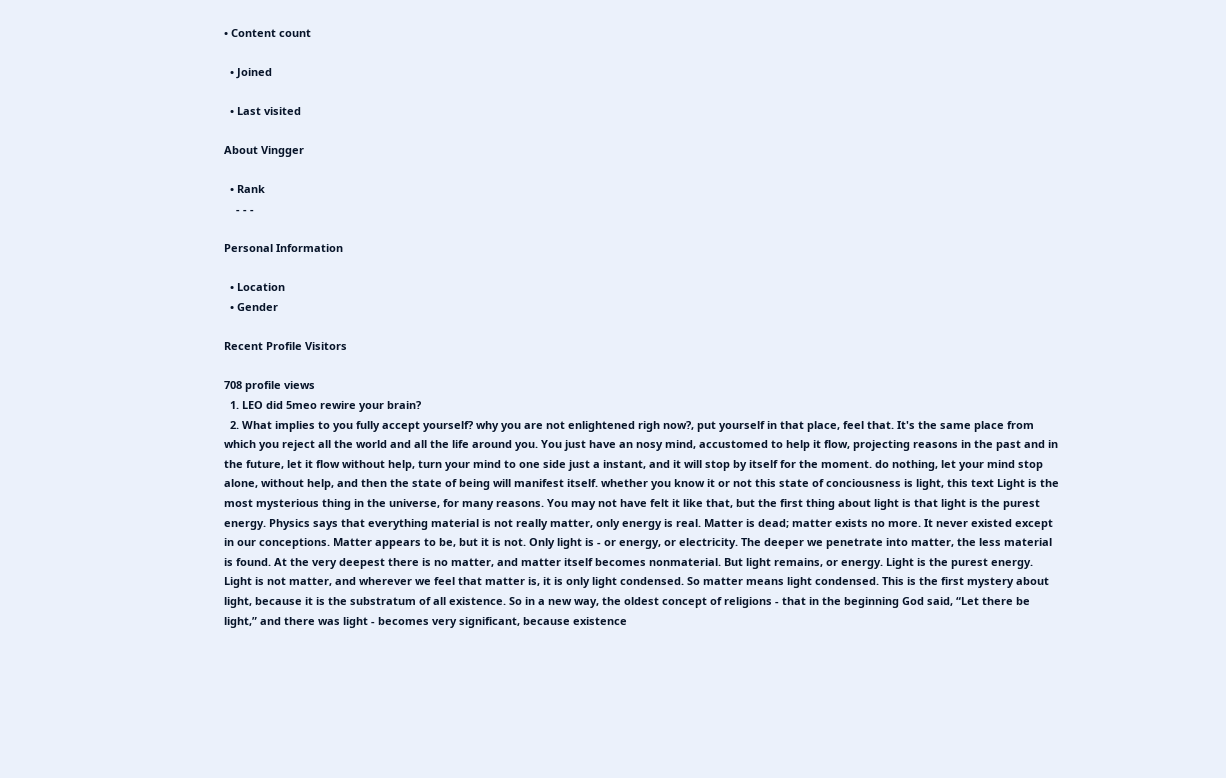• Content count

  • Joined

  • Last visited

About Vingger

  • Rank
    - - -

Personal Information

  • Location
  • Gender

Recent Profile Visitors

708 profile views
  1. LEO did 5meo rewire your brain?
  2. What implies to you fully accept yourself? why you are not enlightened righ now?, put yourself in that place, feel that. It's the same place from which you reject all the world and all the life around you. You just have an nosy mind, accustomed to help it flow, projecting reasons in the past and in the future, let it flow without help, turn your mind to one side just a instant, and it will stop by itself for the moment. do nothing, let your mind stop alone, without help, and then the state of being will manifest itself. whether you know it or not this state of conciousness is light, this text Light is the most mysterious thing in the universe, for many reasons. You may not have felt it like that, but the first thing about light is that light is the purest energy. Physics says that everything material is not really matter, only energy is real. Matter is dead; matter exists no more. It never existed except in our conceptions. Matter appears to be, but it is not. Only light is - or energy, or electricity. The deeper we penetrate into matter, the less material is found. At the very deepest there is no matter, and matter itself becomes nonmaterial. But light remains, or energy. Light is the purest energy. Light is not matter, and wherever we feel that matter is, it is only light condensed. So matter means light condensed. This is the first mystery about light, because it is the substratum of all existence. So in a new way, the oldest concept of religions - that in the beginning God said, “Let there be light,” and there was light - becomes very significant, because existence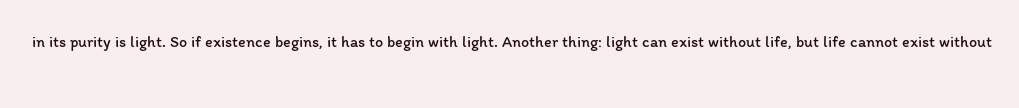in its purity is light. So if existence begins, it has to begin with light. Another thing: light can exist without life, but life cannot exist without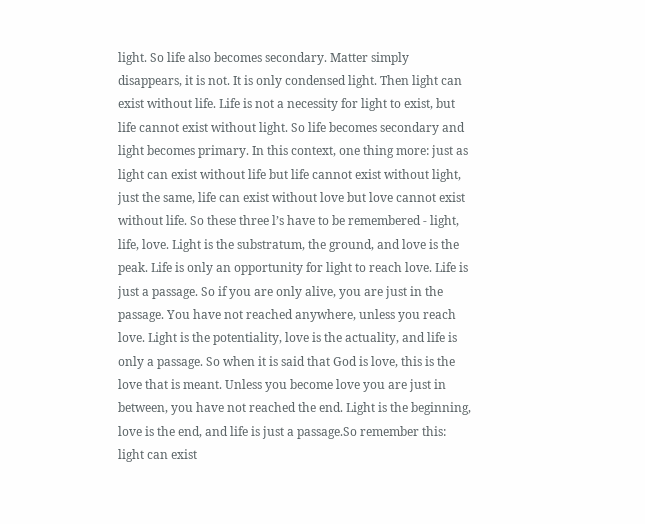light. So life also becomes secondary. Matter simply disappears, it is not. It is only condensed light. Then light can exist without life. Life is not a necessity for light to exist, but life cannot exist without light. So life becomes secondary and light becomes primary. In this context, one thing more: just as light can exist without life but life cannot exist without light, just the same, life can exist without love but love cannot exist without life. So these three l’s have to be remembered - light, life, love. Light is the substratum, the ground, and love is the peak. Life is only an opportunity for light to reach love. Life is just a passage. So if you are only alive, you are just in the passage. You have not reached anywhere, unless you reach love. Light is the potentiality, love is the actuality, and life is only a passage. So when it is said that God is love, this is the love that is meant. Unless you become love you are just in between, you have not reached the end. Light is the beginning, love is the end, and life is just a passage.So remember this: light can exist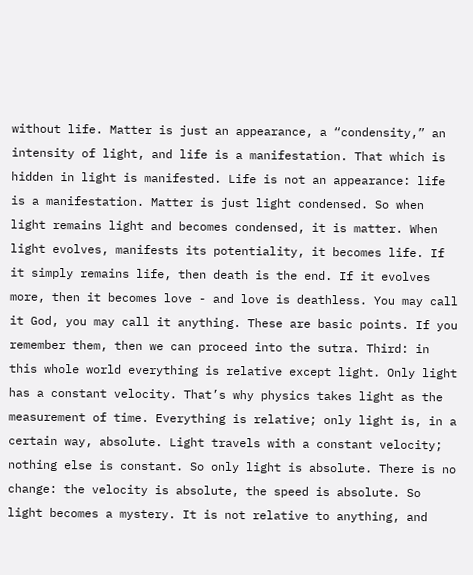without life. Matter is just an appearance, a “condensity,” an intensity of light, and life is a manifestation. That which is hidden in light is manifested. Life is not an appearance: life is a manifestation. Matter is just light condensed. So when light remains light and becomes condensed, it is matter. When light evolves, manifests its potentiality, it becomes life. If it simply remains life, then death is the end. If it evolves more, then it becomes love - and love is deathless. You may call it God, you may call it anything. These are basic points. If you remember them, then we can proceed into the sutra. Third: in this whole world everything is relative except light. Only light has a constant velocity. That’s why physics takes light as the measurement of time. Everything is relative; only light is, in a certain way, absolute. Light travels with a constant velocity; nothing else is constant. So only light is absolute. There is no change: the velocity is absolute, the speed is absolute. So light becomes a mystery. It is not relative to anything, and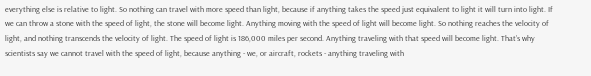everything else is relative to light. So nothing can travel with more speed than light, because if anything takes the speed just equivalent to light it will turn into light. If we can throw a stone with the speed of light, the stone will become light. Anything moving with the speed of light will become light. So nothing reaches the velocity of light, and nothing transcends the velocity of light. The speed of light is 186,000 miles per second. Anything traveling with that speed will become light. That’s why scientists say we cannot travel with the speed of light, because anything - we, or aircraft, rockets - anything traveling with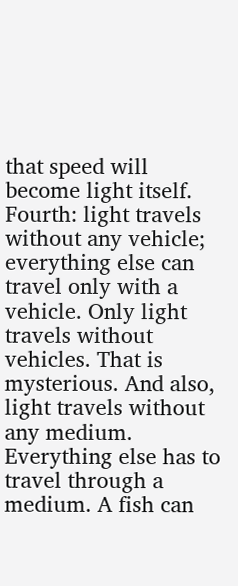that speed will become light itself. Fourth: light travels without any vehicle; everything else can travel only with a vehicle. Only light travels without vehicles. That is mysterious. And also, light travels without any medium. Everything else has to travel through a medium. A fish can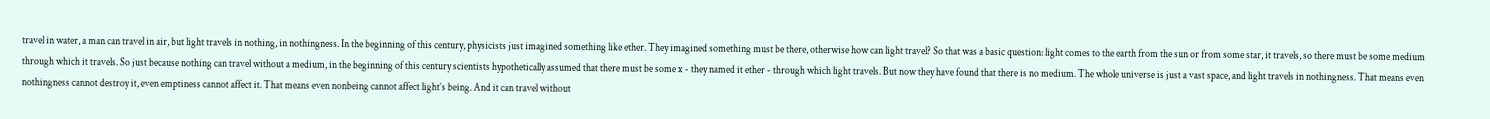travel in water, a man can travel in air, but light travels in nothing, in nothingness. In the beginning of this century, physicists just imagined something like ether. They imagined something must be there, otherwise how can light travel? So that was a basic question: light comes to the earth from the sun or from some star, it travels, so there must be some medium through which it travels. So just because nothing can travel without a medium, in the beginning of this century scientists hypothetically assumed that there must be some x - they named it ether - through which light travels. But now they have found that there is no medium. The whole universe is just a vast space, and light travels in nothingness. That means even nothingness cannot destroy it, even emptiness cannot affect it. That means even nonbeing cannot affect light’s being. And it can travel without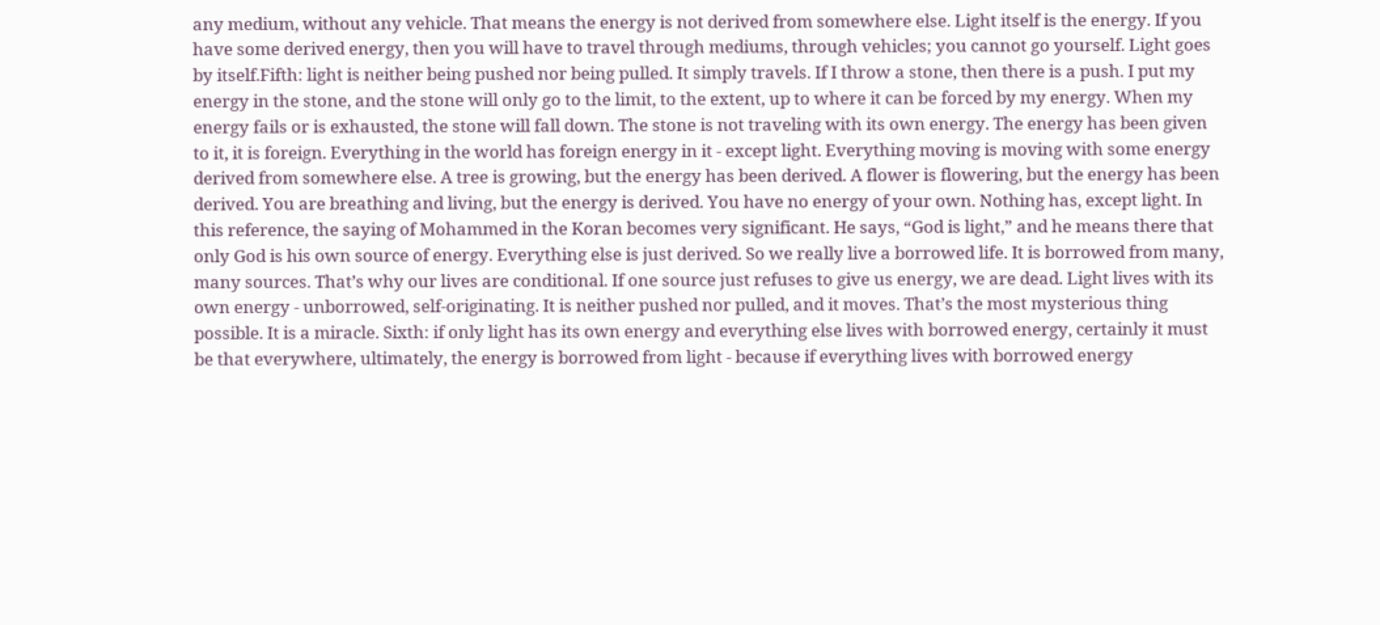any medium, without any vehicle. That means the energy is not derived from somewhere else. Light itself is the energy. If you have some derived energy, then you will have to travel through mediums, through vehicles; you cannot go yourself. Light goes by itself.Fifth: light is neither being pushed nor being pulled. It simply travels. If I throw a stone, then there is a push. I put my energy in the stone, and the stone will only go to the limit, to the extent, up to where it can be forced by my energy. When my energy fails or is exhausted, the stone will fall down. The stone is not traveling with its own energy. The energy has been given to it, it is foreign. Everything in the world has foreign energy in it - except light. Everything moving is moving with some energy derived from somewhere else. A tree is growing, but the energy has been derived. A flower is flowering, but the energy has been derived. You are breathing and living, but the energy is derived. You have no energy of your own. Nothing has, except light. In this reference, the saying of Mohammed in the Koran becomes very significant. He says, “God is light,” and he means there that only God is his own source of energy. Everything else is just derived. So we really live a borrowed life. It is borrowed from many, many sources. That’s why our lives are conditional. If one source just refuses to give us energy, we are dead. Light lives with its own energy - unborrowed, self-originating. It is neither pushed nor pulled, and it moves. That’s the most mysterious thing possible. It is a miracle. Sixth: if only light has its own energy and everything else lives with borrowed energy, certainly it must be that everywhere, ultimately, the energy is borrowed from light - because if everything lives with borrowed energy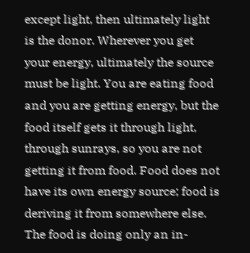except light, then ultimately light is the donor. Wherever you get your energy, ultimately the source must be light. You are eating food and you are getting energy, but the food itself gets it through light, through sunrays, so you are not getting it from food. Food does not have its own energy source; food is deriving it from somewhere else. The food is doing only an in-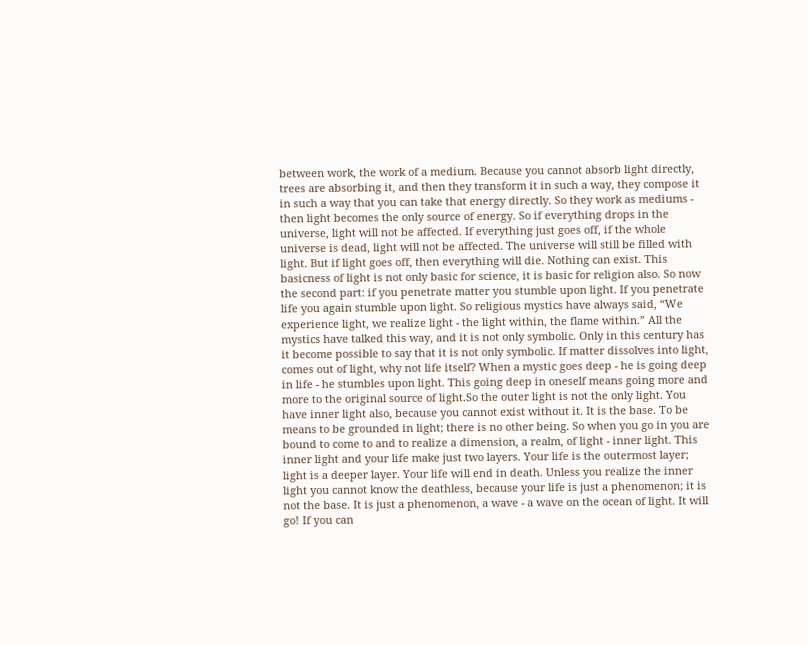between work, the work of a medium. Because you cannot absorb light directly, trees are absorbing it, and then they transform it in such a way, they compose it in such a way that you can take that energy directly. So they work as mediums - then light becomes the only source of energy. So if everything drops in the universe, light will not be affected. If everything just goes off, if the whole universe is dead, light will not be affected. The universe will still be filled with light. But if light goes off, then everything will die. Nothing can exist. This basicness of light is not only basic for science, it is basic for religion also. So now the second part: if you penetrate matter you stumble upon light. If you penetrate life you again stumble upon light. So religious mystics have always said, “We experience light, we realize light - the light within, the flame within.” All the mystics have talked this way, and it is not only symbolic. Only in this century has it become possible to say that it is not only symbolic. If matter dissolves into light, comes out of light, why not life itself? When a mystic goes deep - he is going deep in life - he stumbles upon light. This going deep in oneself means going more and more to the original source of light.So the outer light is not the only light. You have inner light also, because you cannot exist without it. It is the base. To be means to be grounded in light; there is no other being. So when you go in you are bound to come to and to realize a dimension, a realm, of light - inner light. This inner light and your life make just two layers. Your life is the outermost layer; light is a deeper layer. Your life will end in death. Unless you realize the inner light you cannot know the deathless, because your life is just a phenomenon; it is not the base. It is just a phenomenon, a wave - a wave on the ocean of light. It will go! If you can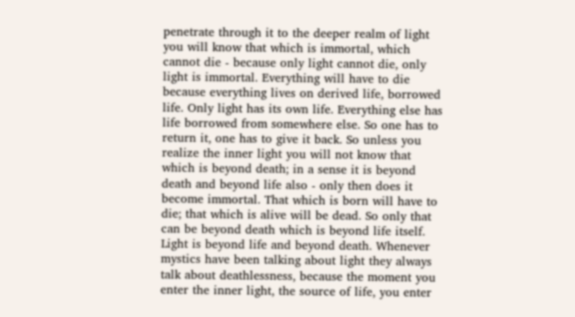penetrate through it to the deeper realm of light you will know that which is immortal, which cannot die - because only light cannot die, only light is immortal. Everything will have to die because everything lives on derived life, borrowed life. Only light has its own life. Everything else has life borrowed from somewhere else. So one has to return it, one has to give it back. So unless you realize the inner light you will not know that which is beyond death; in a sense it is beyond death and beyond life also - only then does it become immortal. That which is born will have to die; that which is alive will be dead. So only that can be beyond death which is beyond life itself. Light is beyond life and beyond death. Whenever mystics have been talking about light they always talk about deathlessness, because the moment you enter the inner light, the source of life, you enter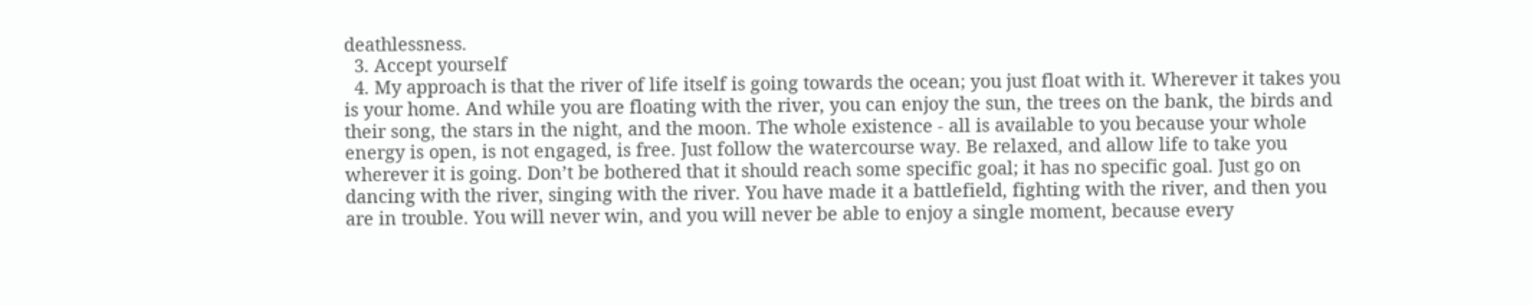deathlessness.
  3. Accept yourself
  4. My approach is that the river of life itself is going towards the ocean; you just float with it. Wherever it takes you is your home. And while you are floating with the river, you can enjoy the sun, the trees on the bank, the birds and their song, the stars in the night, and the moon. The whole existence - all is available to you because your whole energy is open, is not engaged, is free. Just follow the watercourse way. Be relaxed, and allow life to take you wherever it is going. Don’t be bothered that it should reach some specific goal; it has no specific goal. Just go on dancing with the river, singing with the river. You have made it a battlefield, fighting with the river, and then you are in trouble. You will never win, and you will never be able to enjoy a single moment, because every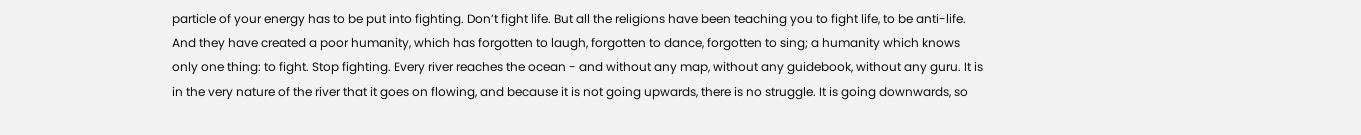particle of your energy has to be put into fighting. Don’t fight life. But all the religions have been teaching you to fight life, to be anti-life. And they have created a poor humanity, which has forgotten to laugh, forgotten to dance, forgotten to sing; a humanity which knows only one thing: to fight. Stop fighting. Every river reaches the ocean - and without any map, without any guidebook, without any guru. It is in the very nature of the river that it goes on flowing, and because it is not going upwards, there is no struggle. It is going downwards, so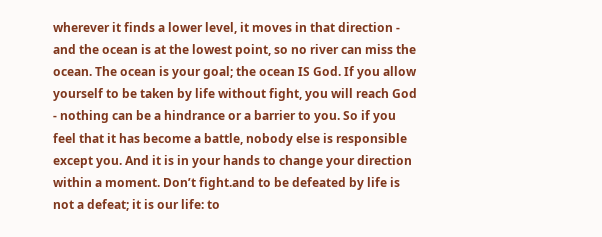wherever it finds a lower level, it moves in that direction - and the ocean is at the lowest point, so no river can miss the ocean. The ocean is your goal; the ocean IS God. If you allow yourself to be taken by life without fight, you will reach God - nothing can be a hindrance or a barrier to you. So if you feel that it has become a battle, nobody else is responsible except you. And it is in your hands to change your direction within a moment. Don’t fight.and to be defeated by life is not a defeat; it is our life: to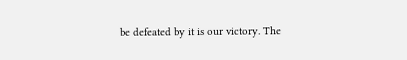be defeated by it is our victory. The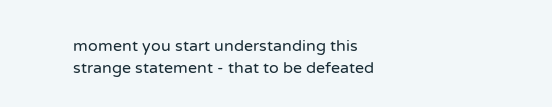moment you start understanding this strange statement - that to be defeated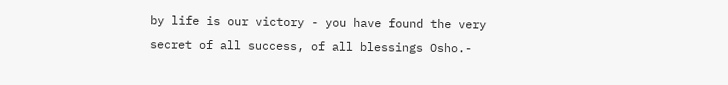by life is our victory - you have found the very secret of all success, of all blessings Osho.-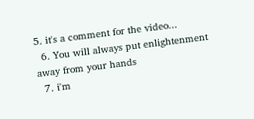5. it's a comment for the video...
  6. You will always put enlightenment away from your hands
  7. i'm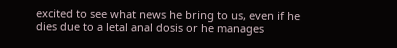excited to see what news he bring to us, even if he dies due to a letal anal dosis or he manages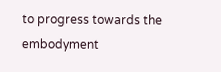to progress towards the embodyment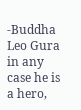-Buddha Leo Gura in any case he is a hero,